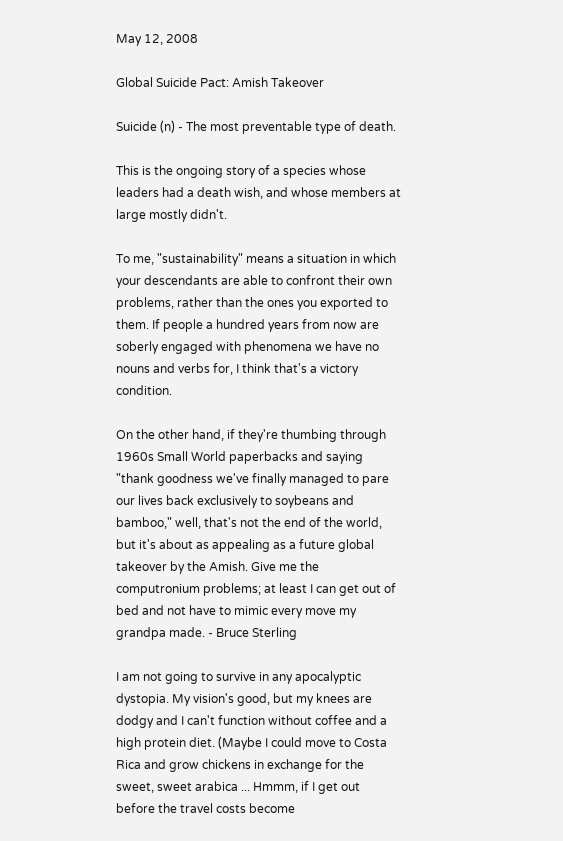May 12, 2008

Global Suicide Pact: Amish Takeover

Suicide (n) - The most preventable type of death.

This is the ongoing story of a species whose leaders had a death wish, and whose members at large mostly didn't.

To me, "sustainability" means a situation in which your descendants are able to confront their own problems, rather than the ones you exported to them. If people a hundred years from now are soberly engaged with phenomena we have no nouns and verbs for, I think that's a victory condition.

On the other hand, if they're thumbing through 1960s Small World paperbacks and saying "thank goodness we've finally managed to pare our lives back exclusively to soybeans and bamboo," well, that's not the end of the world, but it's about as appealing as a future global takeover by the Amish. Give me the computronium problems; at least I can get out of bed and not have to mimic every move my grandpa made. - Bruce Sterling

I am not going to survive in any apocalyptic dystopia. My vision's good, but my knees are dodgy and I can't function without coffee and a high protein diet. (Maybe I could move to Costa Rica and grow chickens in exchange for the sweet, sweet arabica ... Hmmm, if I get out before the travel costs become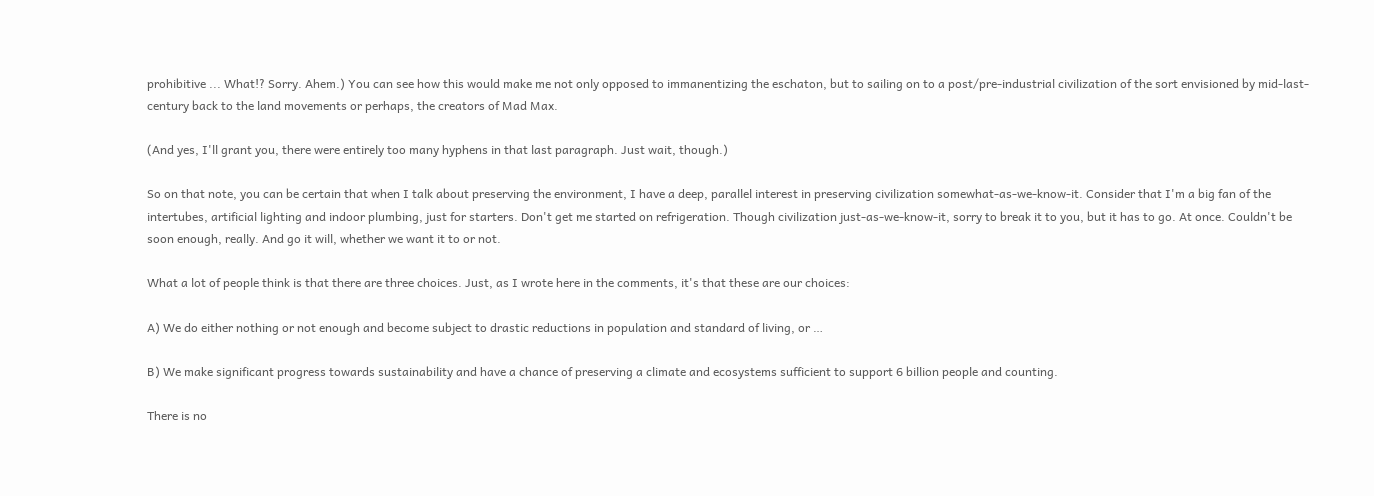prohibitive ... What!? Sorry. Ahem.) You can see how this would make me not only opposed to immanentizing the eschaton, but to sailing on to a post/pre-industrial civilization of the sort envisioned by mid-last-century back to the land movements or perhaps, the creators of Mad Max.

(And yes, I'll grant you, there were entirely too many hyphens in that last paragraph. Just wait, though.)

So on that note, you can be certain that when I talk about preserving the environment, I have a deep, parallel interest in preserving civilization somewhat-as-we-know-it. Consider that I'm a big fan of the intertubes, artificial lighting and indoor plumbing, just for starters. Don't get me started on refrigeration. Though civilization just-as-we-know-it, sorry to break it to you, but it has to go. At once. Couldn't be soon enough, really. And go it will, whether we want it to or not.

What a lot of people think is that there are three choices. Just, as I wrote here in the comments, it's that these are our choices:

A) We do either nothing or not enough and become subject to drastic reductions in population and standard of living, or …

B) We make significant progress towards sustainability and have a chance of preserving a climate and ecosystems sufficient to support 6 billion people and counting.

There is no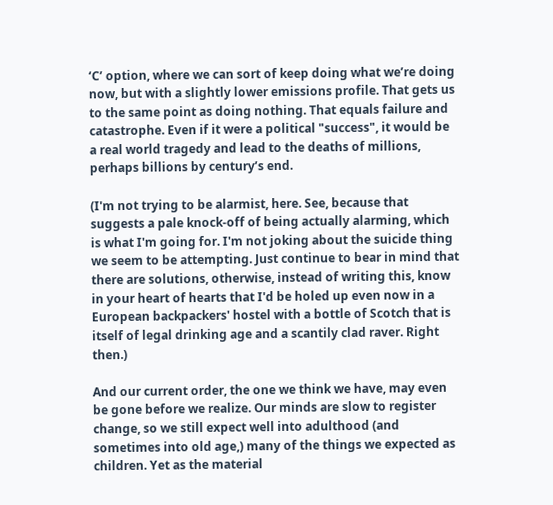‘C’ option, where we can sort of keep doing what we’re doing now, but with a slightly lower emissions profile. That gets us to the same point as doing nothing. That equals failure and catastrophe. Even if it were a political "success", it would be a real world tragedy and lead to the deaths of millions, perhaps billions by century’s end.

(I'm not trying to be alarmist, here. See, because that suggests a pale knock-off of being actually alarming, which is what I'm going for. I'm not joking about the suicide thing we seem to be attempting. Just continue to bear in mind that there are solutions, otherwise, instead of writing this, know in your heart of hearts that I'd be holed up even now in a European backpackers' hostel with a bottle of Scotch that is itself of legal drinking age and a scantily clad raver. Right then.)

And our current order, the one we think we have, may even be gone before we realize. Our minds are slow to register change, so we still expect well into adulthood (and sometimes into old age,) many of the things we expected as children. Yet as the material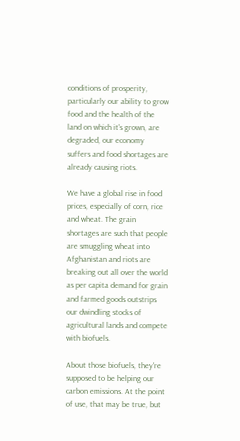conditions of prosperity, particularly our ability to grow food and the health of the land on which it's grown, are degraded, our economy suffers and food shortages are already causing riots.

We have a global rise in food prices, especially of corn, rice and wheat. The grain shortages are such that people are smuggling wheat into Afghanistan and riots are breaking out all over the world as per capita demand for grain and farmed goods outstrips our dwindling stocks of agricultural lands and compete with biofuels.

About those biofuels, they're supposed to be helping our carbon emissions. At the point of use, that may be true, but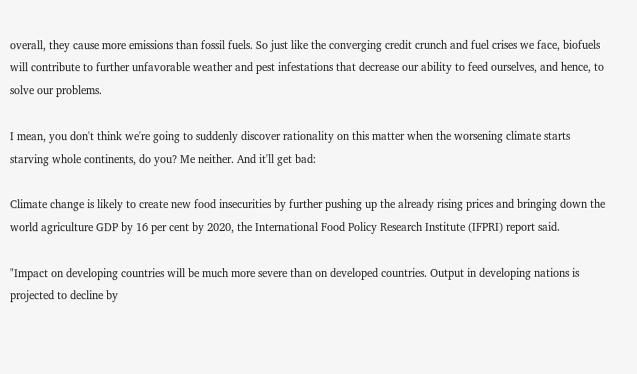overall, they cause more emissions than fossil fuels. So just like the converging credit crunch and fuel crises we face, biofuels will contribute to further unfavorable weather and pest infestations that decrease our ability to feed ourselves, and hence, to solve our problems.

I mean, you don't think we're going to suddenly discover rationality on this matter when the worsening climate starts starving whole continents, do you? Me neither. And it'll get bad:

Climate change is likely to create new food insecurities by further pushing up the already rising prices and bringing down the world agriculture GDP by 16 per cent by 2020, the International Food Policy Research Institute (IFPRI) report said.

"Impact on developing countries will be much more severe than on developed countries. Output in developing nations is projected to decline by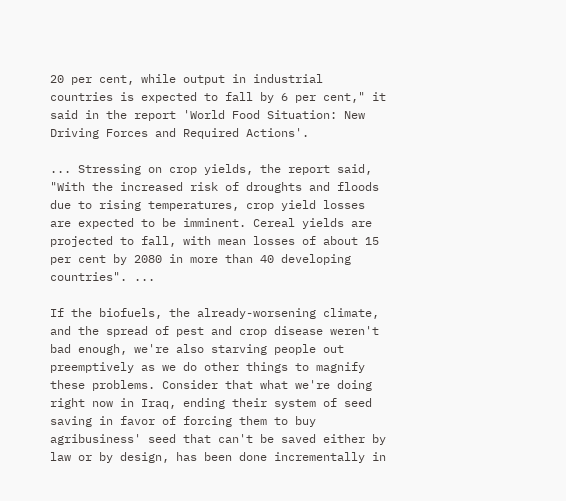20 per cent, while output in industrial countries is expected to fall by 6 per cent," it said in the report 'World Food Situation: New Driving Forces and Required Actions'.

... Stressing on crop yields, the report said, "With the increased risk of droughts and floods due to rising temperatures, crop yield losses are expected to be imminent. Cereal yields are projected to fall, with mean losses of about 15 per cent by 2080 in more than 40 developing countries". ...

If the biofuels, the already-worsening climate, and the spread of pest and crop disease weren't bad enough, we're also starving people out preemptively as we do other things to magnify these problems. Consider that what we're doing right now in Iraq, ending their system of seed saving in favor of forcing them to buy agribusiness' seed that can't be saved either by law or by design, has been done incrementally in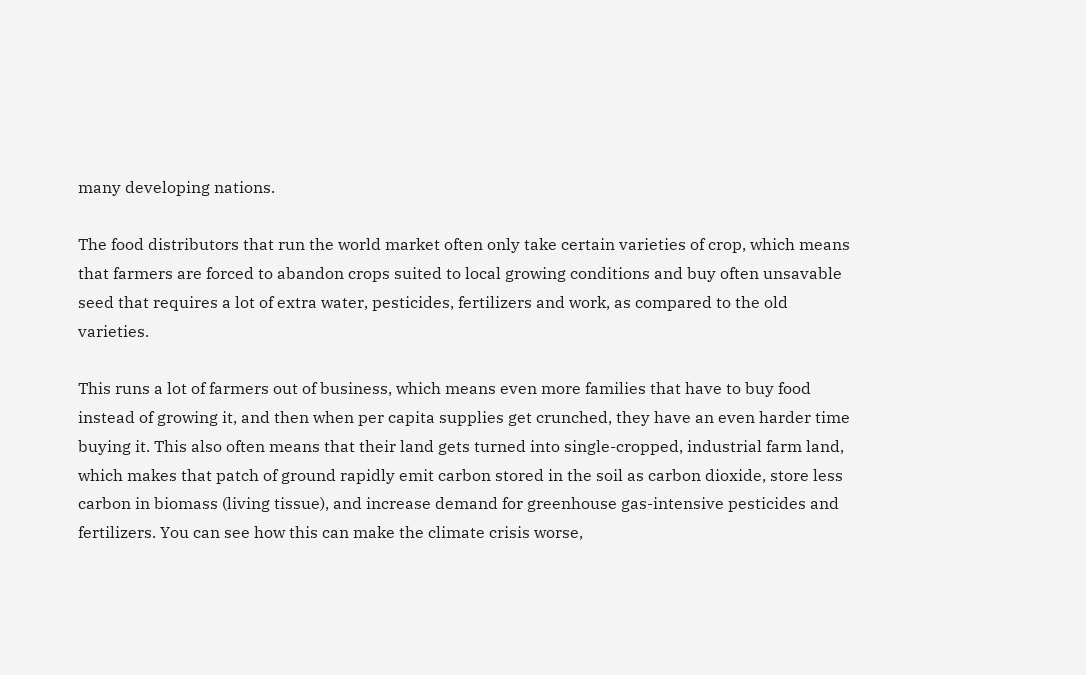many developing nations.

The food distributors that run the world market often only take certain varieties of crop, which means that farmers are forced to abandon crops suited to local growing conditions and buy often unsavable seed that requires a lot of extra water, pesticides, fertilizers and work, as compared to the old varieties.

This runs a lot of farmers out of business, which means even more families that have to buy food instead of growing it, and then when per capita supplies get crunched, they have an even harder time buying it. This also often means that their land gets turned into single-cropped, industrial farm land, which makes that patch of ground rapidly emit carbon stored in the soil as carbon dioxide, store less carbon in biomass (living tissue), and increase demand for greenhouse gas-intensive pesticides and fertilizers. You can see how this can make the climate crisis worse,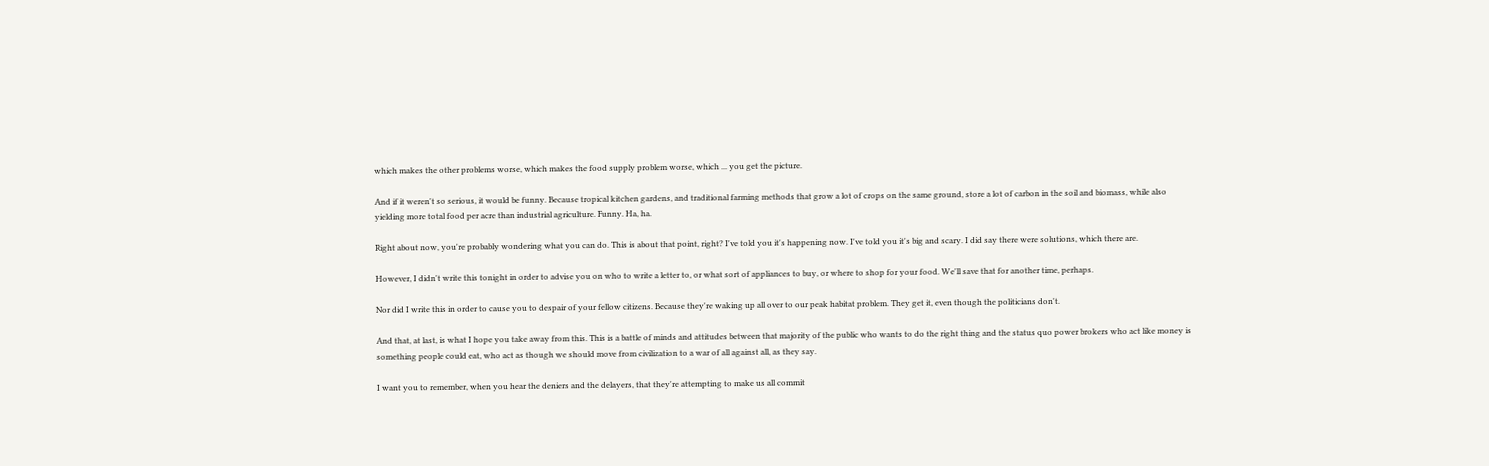which makes the other problems worse, which makes the food supply problem worse, which ... you get the picture.

And if it weren't so serious, it would be funny. Because tropical kitchen gardens, and traditional farming methods that grow a lot of crops on the same ground, store a lot of carbon in the soil and biomass, while also yielding more total food per acre than industrial agriculture. Funny. Ha, ha.

Right about now, you're probably wondering what you can do. This is about that point, right? I've told you it's happening now. I've told you it's big and scary. I did say there were solutions, which there are.

However, I didn't write this tonight in order to advise you on who to write a letter to, or what sort of appliances to buy, or where to shop for your food. We'll save that for another time, perhaps.

Nor did I write this in order to cause you to despair of your fellow citizens. Because they're waking up all over to our peak habitat problem. They get it, even though the politicians don't.

And that, at last, is what I hope you take away from this. This is a battle of minds and attitudes between that majority of the public who wants to do the right thing and the status quo power brokers who act like money is something people could eat, who act as though we should move from civilization to a war of all against all, as they say.

I want you to remember, when you hear the deniers and the delayers, that they're attempting to make us all commit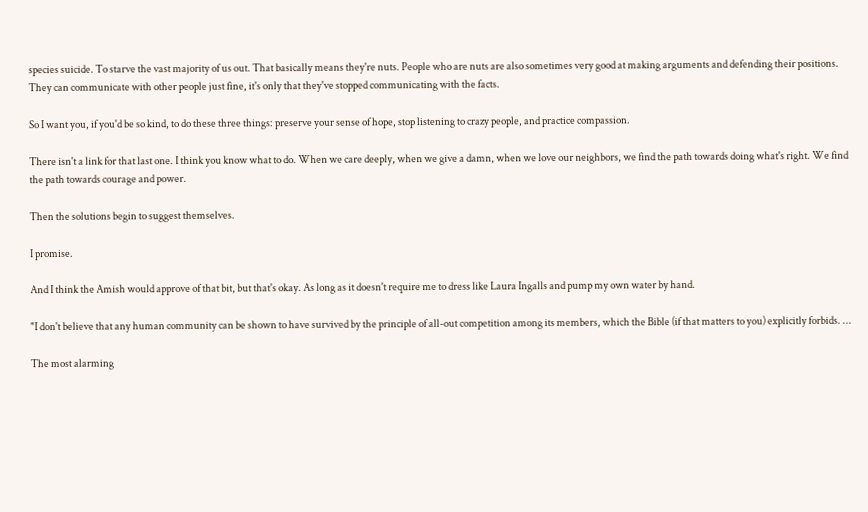species suicide. To starve the vast majority of us out. That basically means they're nuts. People who are nuts are also sometimes very good at making arguments and defending their positions. They can communicate with other people just fine, it's only that they've stopped communicating with the facts.

So I want you, if you'd be so kind, to do these three things: preserve your sense of hope, stop listening to crazy people, and practice compassion.

There isn't a link for that last one. I think you know what to do. When we care deeply, when we give a damn, when we love our neighbors, we find the path towards doing what's right. We find the path towards courage and power.

Then the solutions begin to suggest themselves.

I promise.

And I think the Amish would approve of that bit, but that's okay. As long as it doesn't require me to dress like Laura Ingalls and pump my own water by hand.

"I don't believe that any human community can be shown to have survived by the principle of all-out competition among its members, which the Bible (if that matters to you) explicitly forbids. ...

The most alarming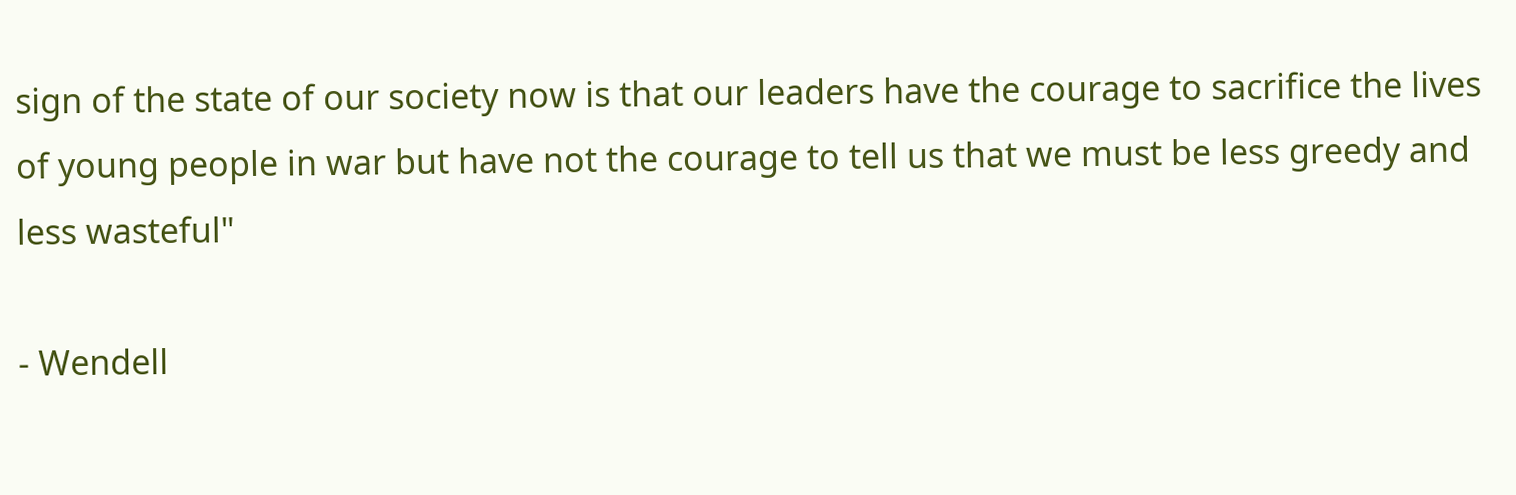sign of the state of our society now is that our leaders have the courage to sacrifice the lives of young people in war but have not the courage to tell us that we must be less greedy and less wasteful"

- Wendell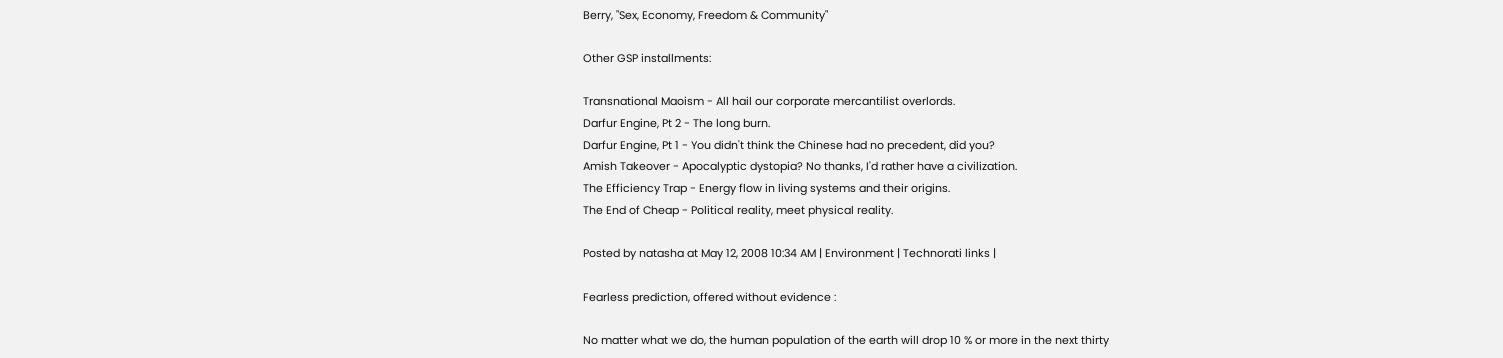Berry, "Sex, Economy, Freedom & Community"

Other GSP installments:

Transnational Maoism - All hail our corporate mercantilist overlords.
Darfur Engine, Pt 2 - The long burn.
Darfur Engine, Pt 1 - You didn't think the Chinese had no precedent, did you?
Amish Takeover - Apocalyptic dystopia? No thanks, I'd rather have a civilization.
The Efficiency Trap - Energy flow in living systems and their origins.
The End of Cheap - Political reality, meet physical reality.

Posted by natasha at May 12, 2008 10:34 AM | Environment | Technorati links |

Fearless prediction, offered without evidence :

No matter what we do, the human population of the earth will drop 10 % or more in the next thirty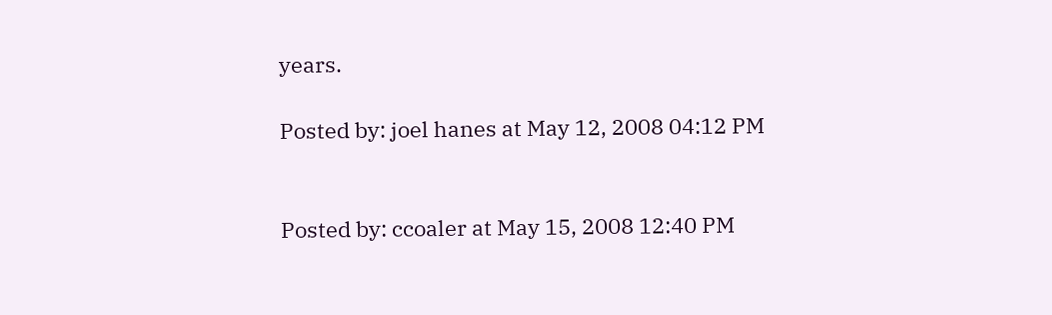years.

Posted by: joel hanes at May 12, 2008 04:12 PM


Posted by: ccoaler at May 15, 2008 12:40 PM